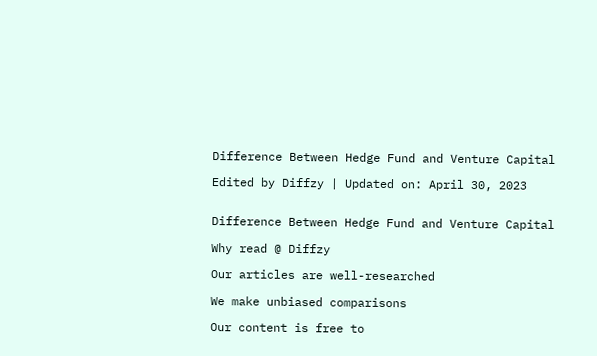Difference Between Hedge Fund and Venture Capital

Edited by Diffzy | Updated on: April 30, 2023


Difference Between Hedge Fund and Venture Capital

Why read @ Diffzy

Our articles are well-researched

We make unbiased comparisons

Our content is free to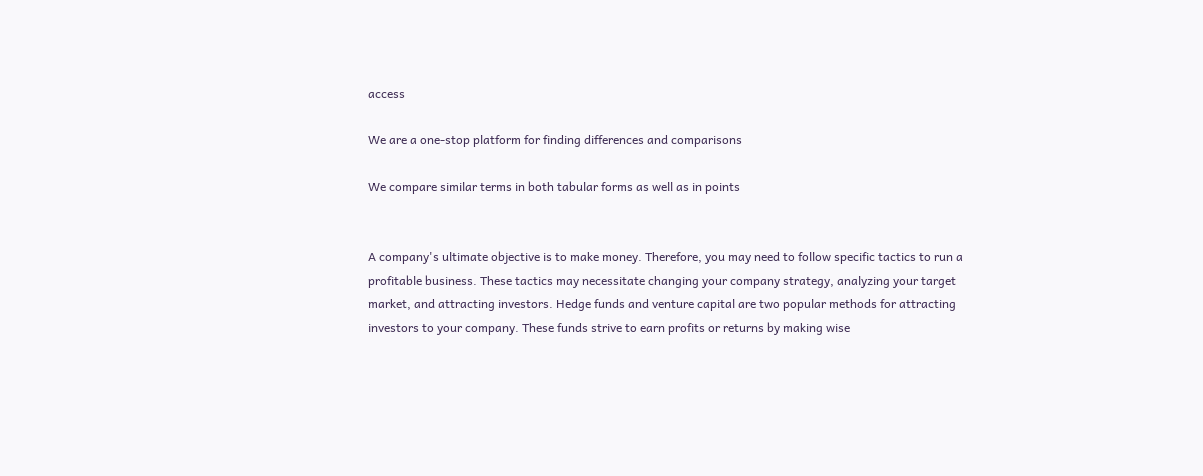access

We are a one-stop platform for finding differences and comparisons

We compare similar terms in both tabular forms as well as in points


A company's ultimate objective is to make money. Therefore, you may need to follow specific tactics to run a profitable business. These tactics may necessitate changing your company strategy, analyzing your target market, and attracting investors. Hedge funds and venture capital are two popular methods for attracting investors to your company. These funds strive to earn profits or returns by making wise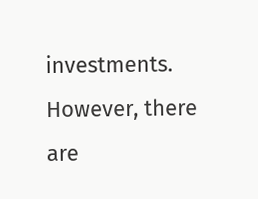investments. However, there are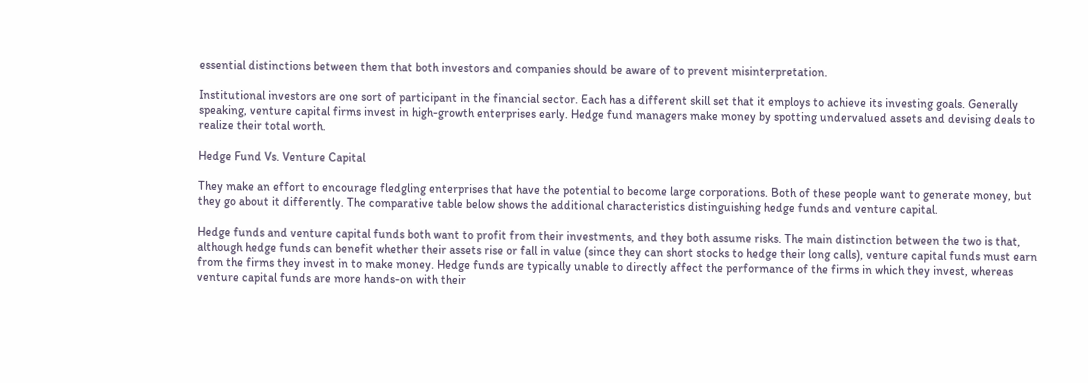essential distinctions between them that both investors and companies should be aware of to prevent misinterpretation.

Institutional investors are one sort of participant in the financial sector. Each has a different skill set that it employs to achieve its investing goals. Generally speaking, venture capital firms invest in high-growth enterprises early. Hedge fund managers make money by spotting undervalued assets and devising deals to realize their total worth.

Hedge Fund Vs. Venture Capital

They make an effort to encourage fledgling enterprises that have the potential to become large corporations. Both of these people want to generate money, but they go about it differently. The comparative table below shows the additional characteristics distinguishing hedge funds and venture capital.

Hedge funds and venture capital funds both want to profit from their investments, and they both assume risks. The main distinction between the two is that, although hedge funds can benefit whether their assets rise or fall in value (since they can short stocks to hedge their long calls), venture capital funds must earn from the firms they invest in to make money. Hedge funds are typically unable to directly affect the performance of the firms in which they invest, whereas venture capital funds are more hands-on with their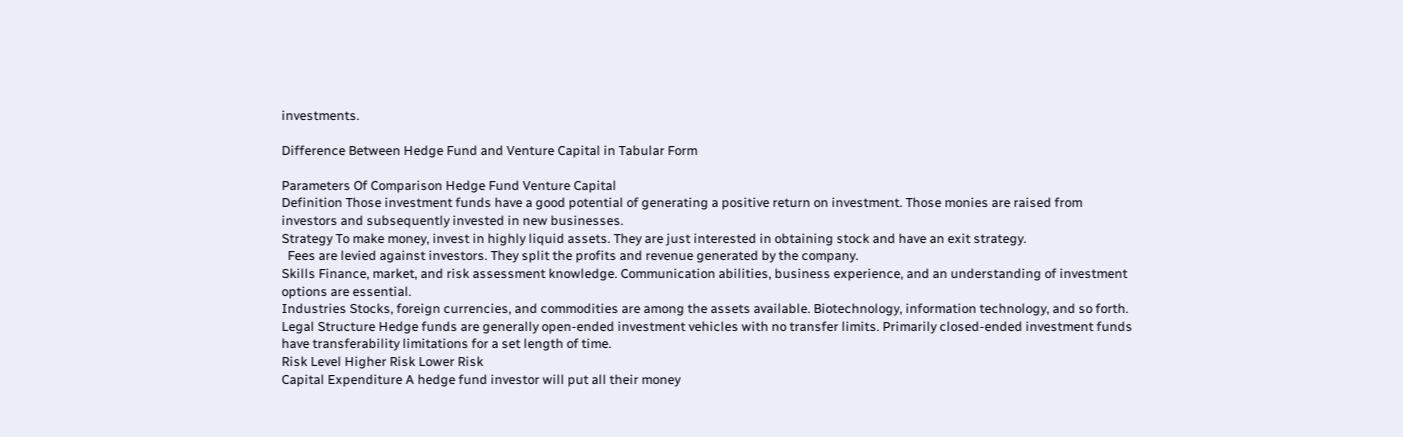investments.

Difference Between Hedge Fund and Venture Capital in Tabular Form

Parameters Of Comparison Hedge Fund Venture Capital
Definition Those investment funds have a good potential of generating a positive return on investment. Those monies are raised from investors and subsequently invested in new businesses.
Strategy To make money, invest in highly liquid assets. They are just interested in obtaining stock and have an exit strategy.
  Fees are levied against investors. They split the profits and revenue generated by the company.
Skills Finance, market, and risk assessment knowledge. Communication abilities, business experience, and an understanding of investment options are essential.
Industries Stocks, foreign currencies, and commodities are among the assets available. Biotechnology, information technology, and so forth.
Legal Structure Hedge funds are generally open-ended investment vehicles with no transfer limits. Primarily closed-ended investment funds have transferability limitations for a set length of time.
Risk Level Higher Risk Lower Risk
Capital Expenditure A hedge fund investor will put all their money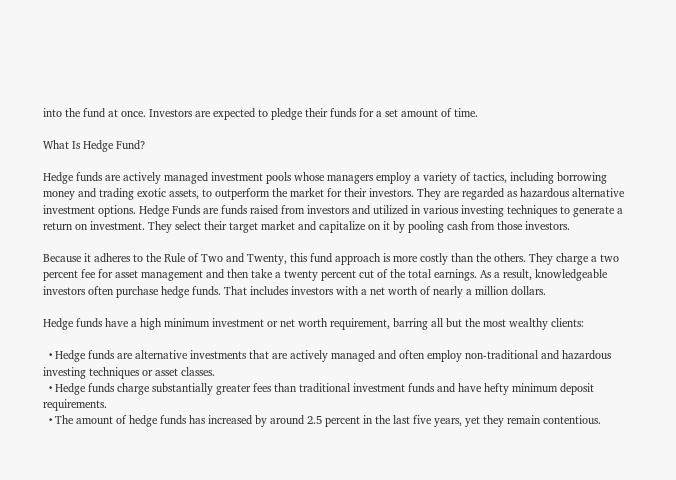into the fund at once. Investors are expected to pledge their funds for a set amount of time.

What Is Hedge Fund?

Hedge funds are actively managed investment pools whose managers employ a variety of tactics, including borrowing money and trading exotic assets, to outperform the market for their investors. They are regarded as hazardous alternative investment options. Hedge Funds are funds raised from investors and utilized in various investing techniques to generate a return on investment. They select their target market and capitalize on it by pooling cash from those investors.

Because it adheres to the Rule of Two and Twenty, this fund approach is more costly than the others. They charge a two percent fee for asset management and then take a twenty percent cut of the total earnings. As a result, knowledgeable investors often purchase hedge funds. That includes investors with a net worth of nearly a million dollars.

Hedge funds have a high minimum investment or net worth requirement, barring all but the most wealthy clients:

  • Hedge funds are alternative investments that are actively managed and often employ non-traditional and hazardous investing techniques or asset classes.
  • Hedge funds charge substantially greater fees than traditional investment funds and have hefty minimum deposit requirements.
  • The amount of hedge funds has increased by around 2.5 percent in the last five years, yet they remain contentious.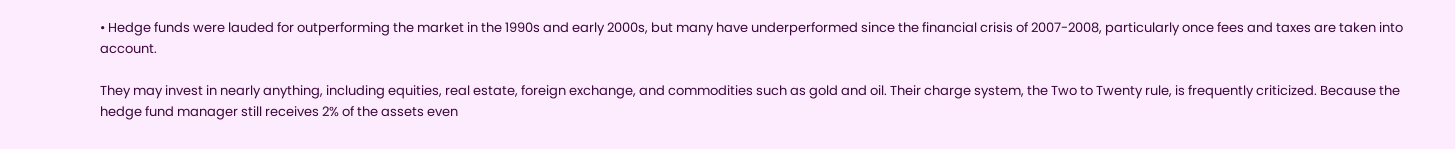• Hedge funds were lauded for outperforming the market in the 1990s and early 2000s, but many have underperformed since the financial crisis of 2007-2008, particularly once fees and taxes are taken into account.

They may invest in nearly anything, including equities, real estate, foreign exchange, and commodities such as gold and oil. Their charge system, the Two to Twenty rule, is frequently criticized. Because the hedge fund manager still receives 2% of the assets even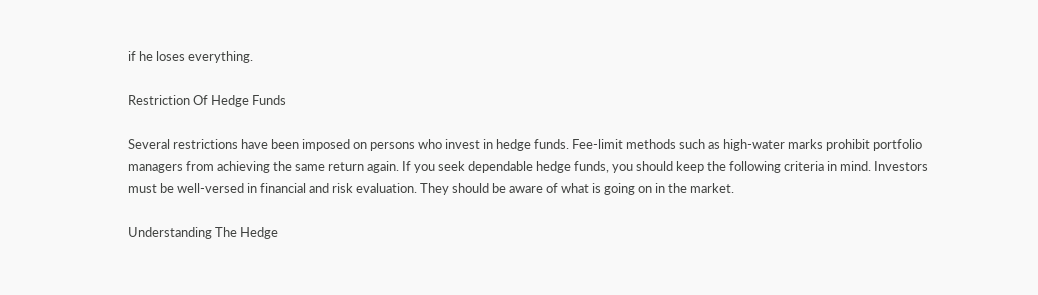if he loses everything.

Restriction Of Hedge Funds

Several restrictions have been imposed on persons who invest in hedge funds. Fee-limit methods such as high-water marks prohibit portfolio managers from achieving the same return again. If you seek dependable hedge funds, you should keep the following criteria in mind. Investors must be well-versed in financial and risk evaluation. They should be aware of what is going on in the market.

Understanding The Hedge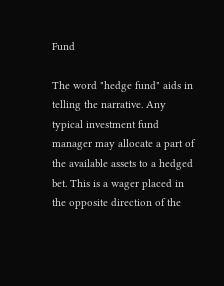Fund

The word "hedge fund" aids in telling the narrative. Any typical investment fund manager may allocate a part of the available assets to a hedged bet. This is a wager placed in the opposite direction of the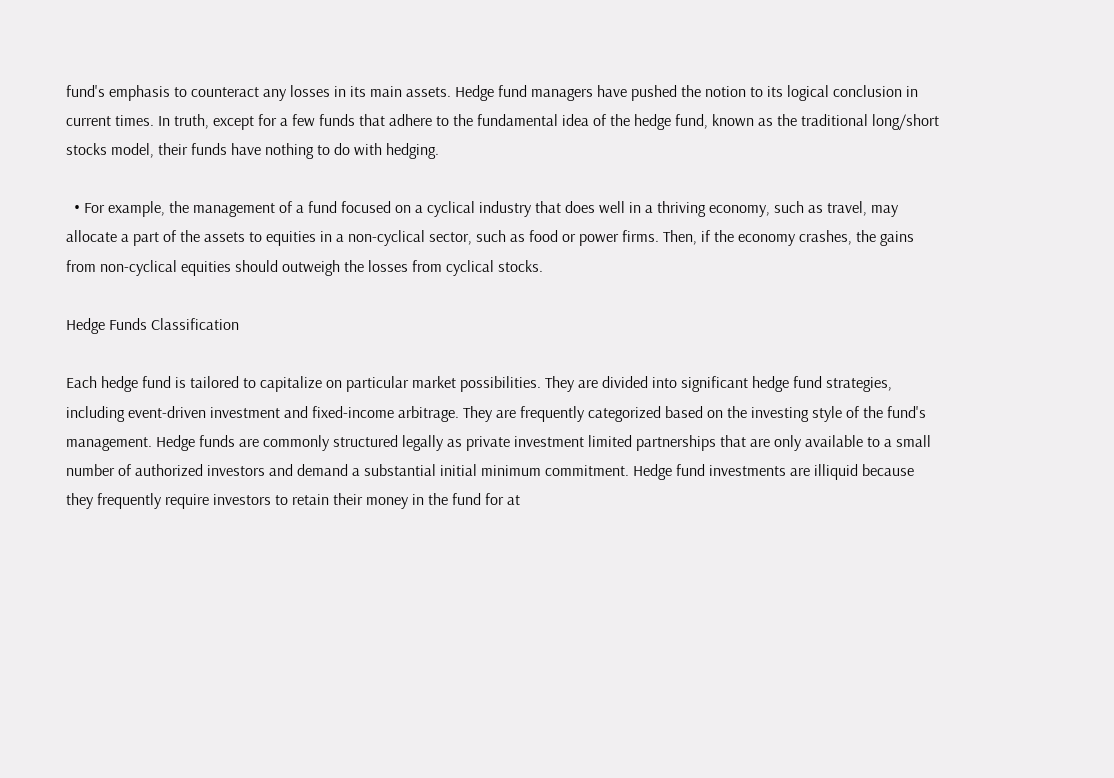fund's emphasis to counteract any losses in its main assets. Hedge fund managers have pushed the notion to its logical conclusion in current times. In truth, except for a few funds that adhere to the fundamental idea of the hedge fund, known as the traditional long/short stocks model, their funds have nothing to do with hedging.

  • For example, the management of a fund focused on a cyclical industry that does well in a thriving economy, such as travel, may allocate a part of the assets to equities in a non-cyclical sector, such as food or power firms. Then, if the economy crashes, the gains from non-cyclical equities should outweigh the losses from cyclical stocks.

Hedge Funds Classification

Each hedge fund is tailored to capitalize on particular market possibilities. They are divided into significant hedge fund strategies, including event-driven investment and fixed-income arbitrage. They are frequently categorized based on the investing style of the fund's management. Hedge funds are commonly structured legally as private investment limited partnerships that are only available to a small number of authorized investors and demand a substantial initial minimum commitment. Hedge fund investments are illiquid because they frequently require investors to retain their money in the fund for at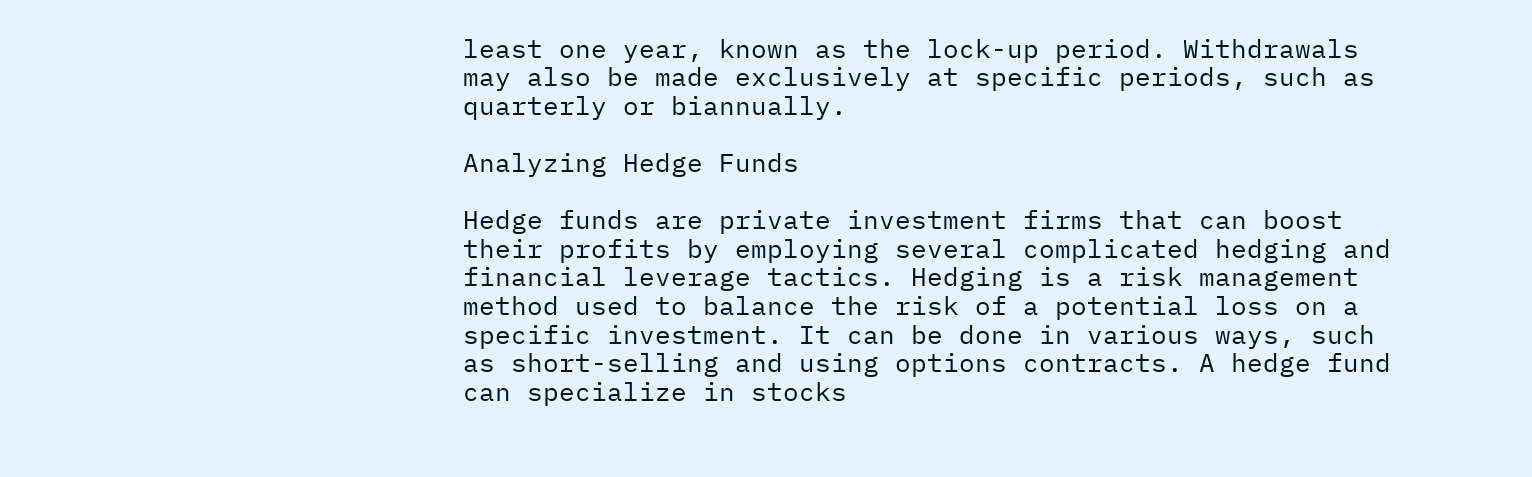least one year, known as the lock-up period. Withdrawals may also be made exclusively at specific periods, such as quarterly or biannually.

Analyzing Hedge Funds

Hedge funds are private investment firms that can boost their profits by employing several complicated hedging and financial leverage tactics. Hedging is a risk management method used to balance the risk of a potential loss on a specific investment. It can be done in various ways, such as short-selling and using options contracts. A hedge fund can specialize in stocks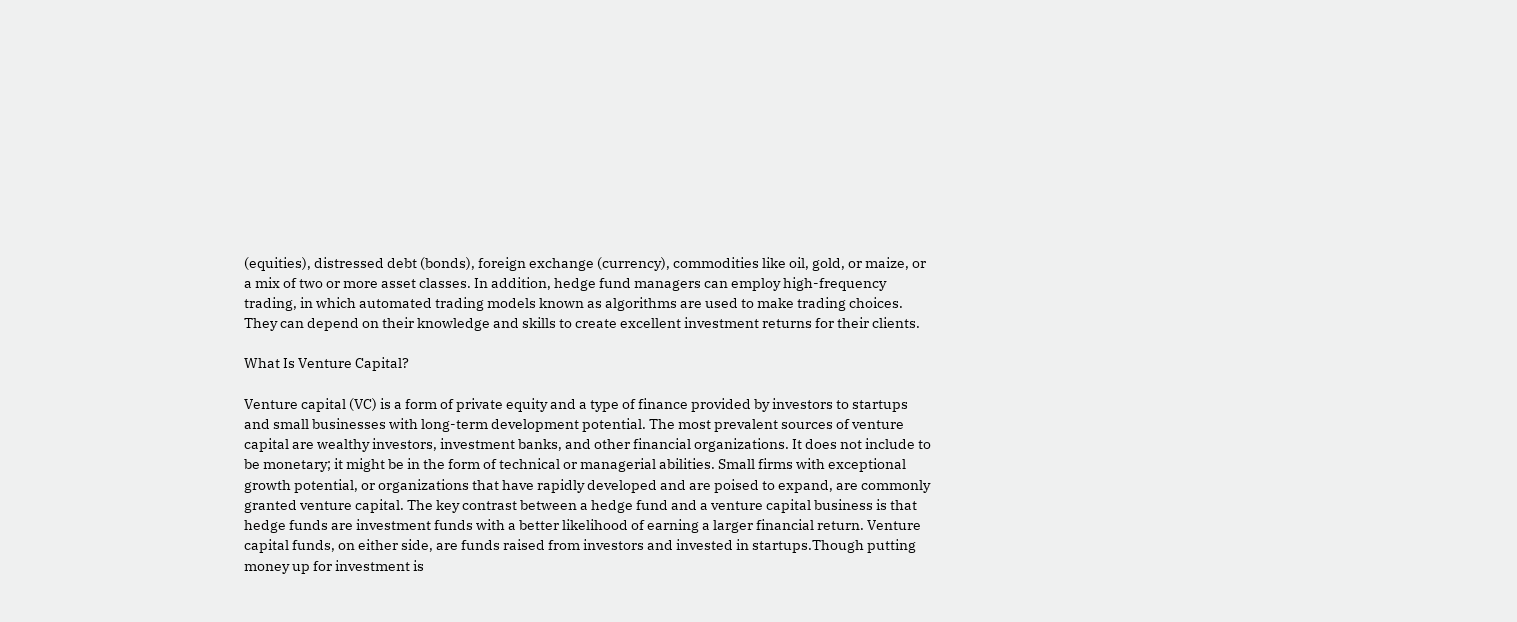(equities), distressed debt (bonds), foreign exchange (currency), commodities like oil, gold, or maize, or a mix of two or more asset classes. In addition, hedge fund managers can employ high-frequency trading, in which automated trading models known as algorithms are used to make trading choices. They can depend on their knowledge and skills to create excellent investment returns for their clients.

What Is Venture Capital?

Venture capital (VC) is a form of private equity and a type of finance provided by investors to startups and small businesses with long-term development potential. The most prevalent sources of venture capital are wealthy investors, investment banks, and other financial organizations. It does not include to be monetary; it might be in the form of technical or managerial abilities. Small firms with exceptional growth potential, or organizations that have rapidly developed and are poised to expand, are commonly granted venture capital. The key contrast between a hedge fund and a venture capital business is that hedge funds are investment funds with a better likelihood of earning a larger financial return. Venture capital funds, on either side, are funds raised from investors and invested in startups.Though putting money up for investment is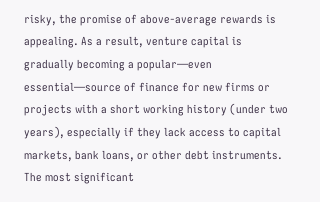risky, the promise of above-average rewards is appealing. As a result, venture capital is gradually becoming a popular—even essential—source of finance for new firms or projects with a short working history (under two years), especially if they lack access to capital markets, bank loans, or other debt instruments. The most significant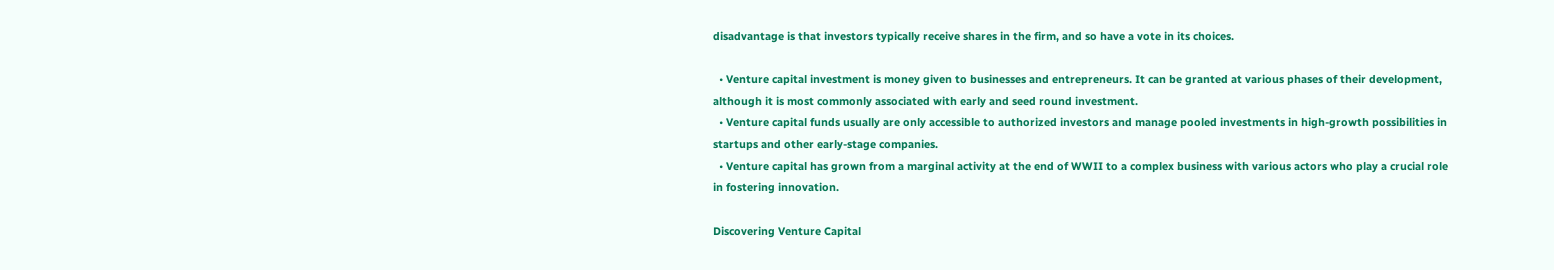disadvantage is that investors typically receive shares in the firm, and so have a vote in its choices.

  • Venture capital investment is money given to businesses and entrepreneurs. It can be granted at various phases of their development, although it is most commonly associated with early and seed round investment.
  • Venture capital funds usually are only accessible to authorized investors and manage pooled investments in high-growth possibilities in startups and other early-stage companies.
  • Venture capital has grown from a marginal activity at the end of WWII to a complex business with various actors who play a crucial role in fostering innovation.

Discovering Venture Capital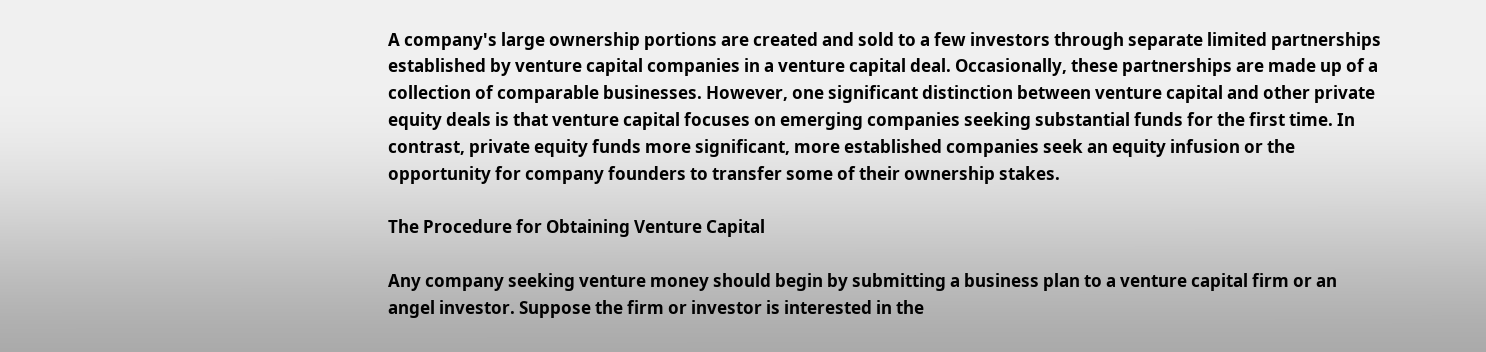A company's large ownership portions are created and sold to a few investors through separate limited partnerships established by venture capital companies in a venture capital deal. Occasionally, these partnerships are made up of a collection of comparable businesses. However, one significant distinction between venture capital and other private equity deals is that venture capital focuses on emerging companies seeking substantial funds for the first time. In contrast, private equity funds more significant, more established companies seek an equity infusion or the opportunity for company founders to transfer some of their ownership stakes.

The Procedure for Obtaining Venture Capital

Any company seeking venture money should begin by submitting a business plan to a venture capital firm or an angel investor. Suppose the firm or investor is interested in the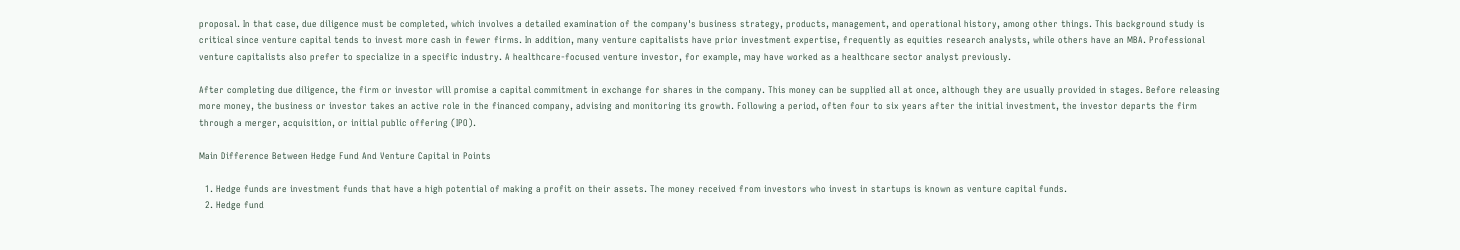proposal. In that case, due diligence must be completed, which involves a detailed examination of the company's business strategy, products, management, and operational history, among other things. This background study is critical since venture capital tends to invest more cash in fewer firms. In addition, many venture capitalists have prior investment expertise, frequently as equities research analysts, while others have an MBA. Professional venture capitalists also prefer to specialize in a specific industry. A healthcare-focused venture investor, for example, may have worked as a healthcare sector analyst previously.

After completing due diligence, the firm or investor will promise a capital commitment in exchange for shares in the company. This money can be supplied all at once, although they are usually provided in stages. Before releasing more money, the business or investor takes an active role in the financed company, advising and monitoring its growth. Following a period, often four to six years after the initial investment, the investor departs the firm through a merger, acquisition, or initial public offering (IPO).

Main Difference Between Hedge Fund And Venture Capital in Points

  1. Hedge funds are investment funds that have a high potential of making a profit on their assets. The money received from investors who invest in startups is known as venture capital funds.
  2. Hedge fund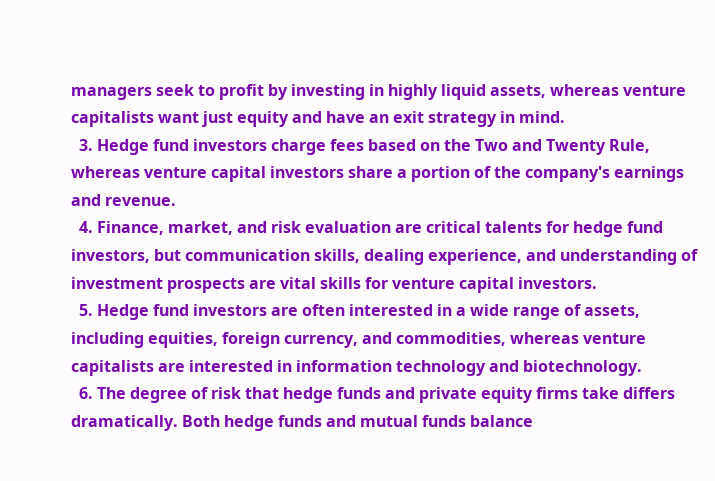managers seek to profit by investing in highly liquid assets, whereas venture capitalists want just equity and have an exit strategy in mind.
  3. Hedge fund investors charge fees based on the Two and Twenty Rule, whereas venture capital investors share a portion of the company's earnings and revenue.
  4. Finance, market, and risk evaluation are critical talents for hedge fund investors, but communication skills, dealing experience, and understanding of investment prospects are vital skills for venture capital investors.
  5. Hedge fund investors are often interested in a wide range of assets, including equities, foreign currency, and commodities, whereas venture capitalists are interested in information technology and biotechnology.
  6. The degree of risk that hedge funds and private equity firms take differs dramatically. Both hedge funds and mutual funds balance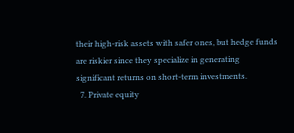their high-risk assets with safer ones, but hedge funds are riskier since they specialize in generating significant returns on short-term investments.
  7. Private equity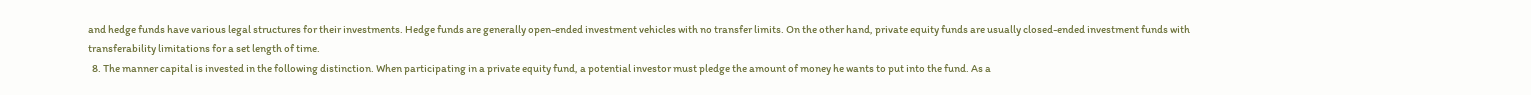and hedge funds have various legal structures for their investments. Hedge funds are generally open-ended investment vehicles with no transfer limits. On the other hand, private equity funds are usually closed-ended investment funds with transferability limitations for a set length of time.
  8. The manner capital is invested in the following distinction. When participating in a private equity fund, a potential investor must pledge the amount of money he wants to put into the fund. As a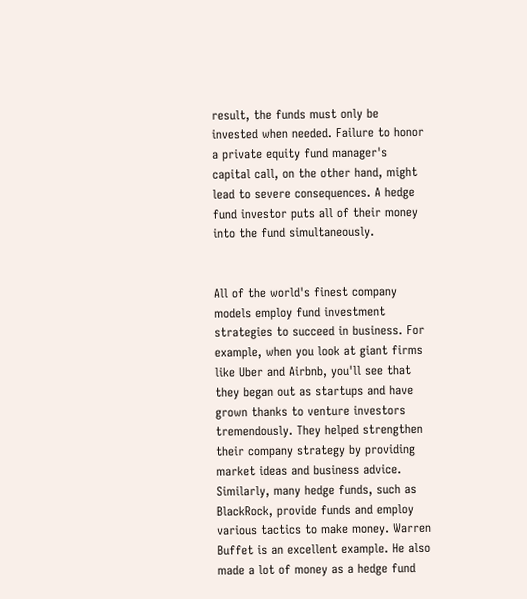result, the funds must only be invested when needed. Failure to honor a private equity fund manager's capital call, on the other hand, might lead to severe consequences. A hedge fund investor puts all of their money into the fund simultaneously.


All of the world's finest company models employ fund investment strategies to succeed in business. For example, when you look at giant firms like Uber and Airbnb, you'll see that they began out as startups and have grown thanks to venture investors tremendously. They helped strengthen their company strategy by providing market ideas and business advice. Similarly, many hedge funds, such as BlackRock, provide funds and employ various tactics to make money. Warren Buffet is an excellent example. He also made a lot of money as a hedge fund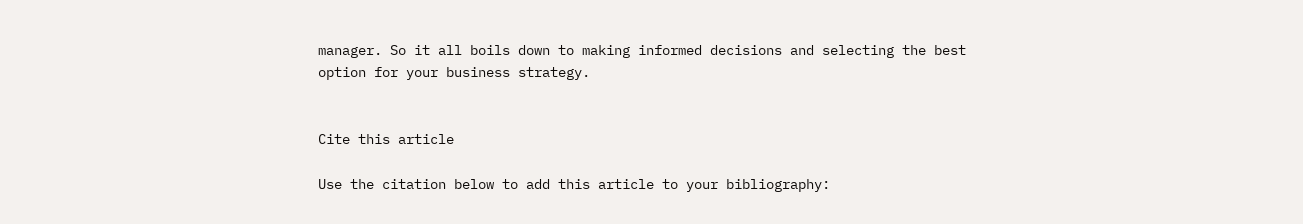manager. So it all boils down to making informed decisions and selecting the best option for your business strategy.


Cite this article

Use the citation below to add this article to your bibliography: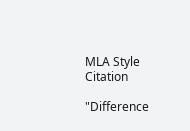MLA Style Citation

"Difference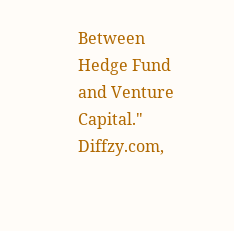Between Hedge Fund and Venture Capital." Diffzy.com,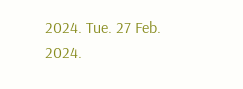2024. Tue. 27 Feb. 2024.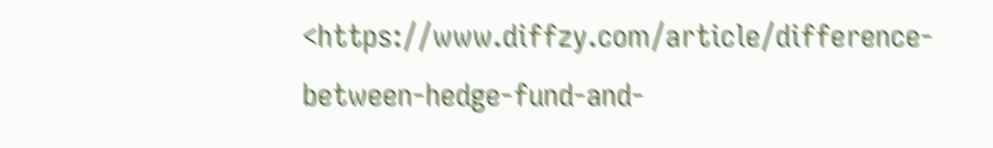<https://www.diffzy.com/article/difference-between-hedge-fund-and-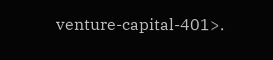venture-capital-401>.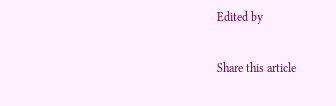Edited by

Share this article